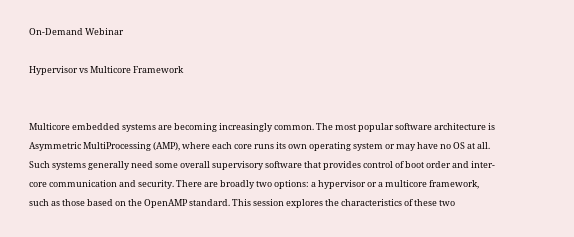On-Demand Webinar

Hypervisor vs Multicore Framework


Multicore embedded systems are becoming increasingly common. The most popular software architecture is Asymmetric MultiProcessing (AMP), where each core runs its own operating system or may have no OS at all. Such systems generally need some overall supervisory software that provides control of boot order and inter-core communication and security. There are broadly two options: a hypervisor or a multicore framework, such as those based on the OpenAMP standard. This session explores the characteristics of these two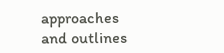approaches and outlines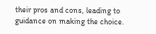their pros and cons, leading to guidance on making the choice.